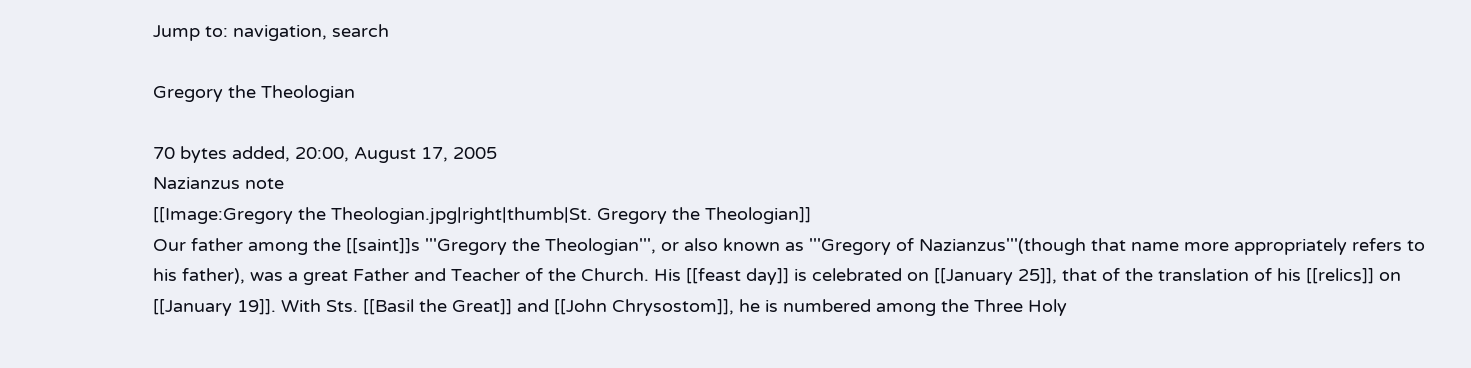Jump to: navigation, search

Gregory the Theologian

70 bytes added, 20:00, August 17, 2005
Nazianzus note
[[Image:Gregory the Theologian.jpg|right|thumb|St. Gregory the Theologian]]
Our father among the [[saint]]s '''Gregory the Theologian''', or also known as '''Gregory of Nazianzus'''(though that name more appropriately refers to his father), was a great Father and Teacher of the Church. His [[feast day]] is celebrated on [[January 25]], that of the translation of his [[relics]] on [[January 19]]. With Sts. [[Basil the Great]] and [[John Chrysostom]], he is numbered among the Three Holy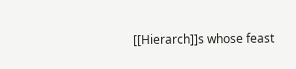[[Hierarch]]s whose feast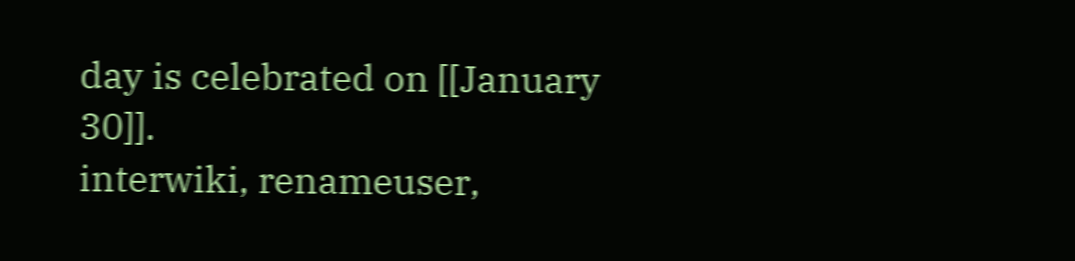day is celebrated on [[January 30]].
interwiki, renameuser,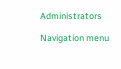Administrators

Navigation menu